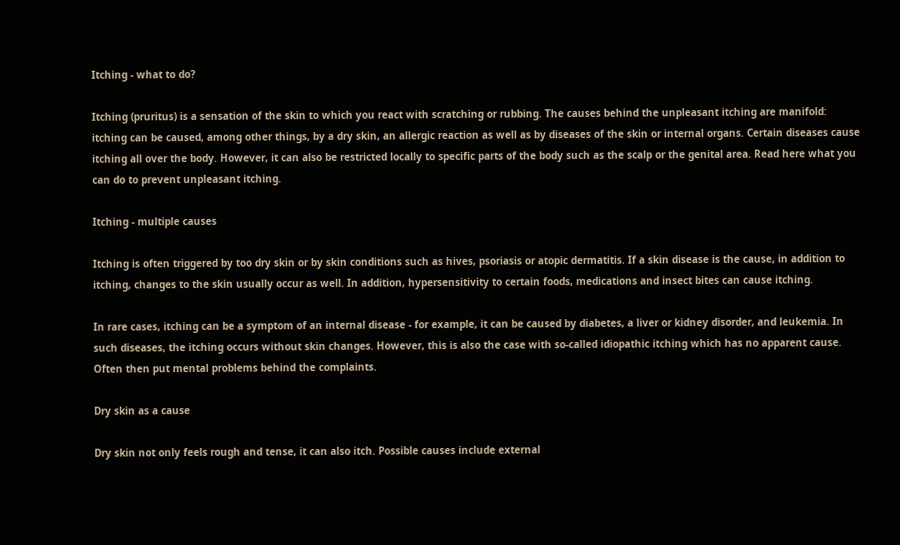Itching - what to do?

Itching (pruritus) is a sensation of the skin to which you react with scratching or rubbing. The causes behind the unpleasant itching are manifold: itching can be caused, among other things, by a dry skin, an allergic reaction as well as by diseases of the skin or internal organs. Certain diseases cause itching all over the body. However, it can also be restricted locally to specific parts of the body such as the scalp or the genital area. Read here what you can do to prevent unpleasant itching.

Itching - multiple causes

Itching is often triggered by too dry skin or by skin conditions such as hives, psoriasis or atopic dermatitis. If a skin disease is the cause, in addition to itching, changes to the skin usually occur as well. In addition, hypersensitivity to certain foods, medications and insect bites can cause itching.

In rare cases, itching can be a symptom of an internal disease - for example, it can be caused by diabetes, a liver or kidney disorder, and leukemia. In such diseases, the itching occurs without skin changes. However, this is also the case with so-called idiopathic itching which has no apparent cause. Often then put mental problems behind the complaints.

Dry skin as a cause

Dry skin not only feels rough and tense, it can also itch. Possible causes include external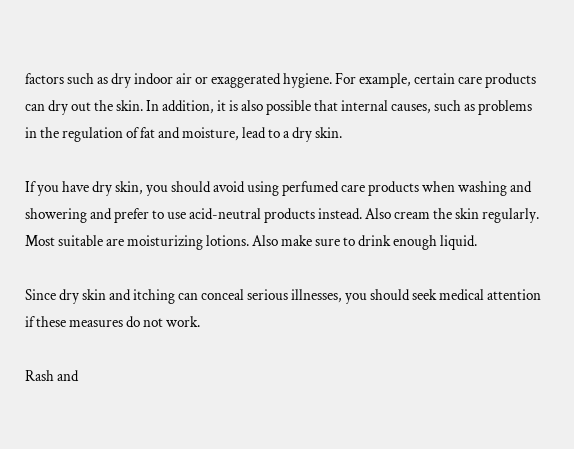factors such as dry indoor air or exaggerated hygiene. For example, certain care products can dry out the skin. In addition, it is also possible that internal causes, such as problems in the regulation of fat and moisture, lead to a dry skin.

If you have dry skin, you should avoid using perfumed care products when washing and showering and prefer to use acid-neutral products instead. Also cream the skin regularly. Most suitable are moisturizing lotions. Also make sure to drink enough liquid.

Since dry skin and itching can conceal serious illnesses, you should seek medical attention if these measures do not work.

Rash and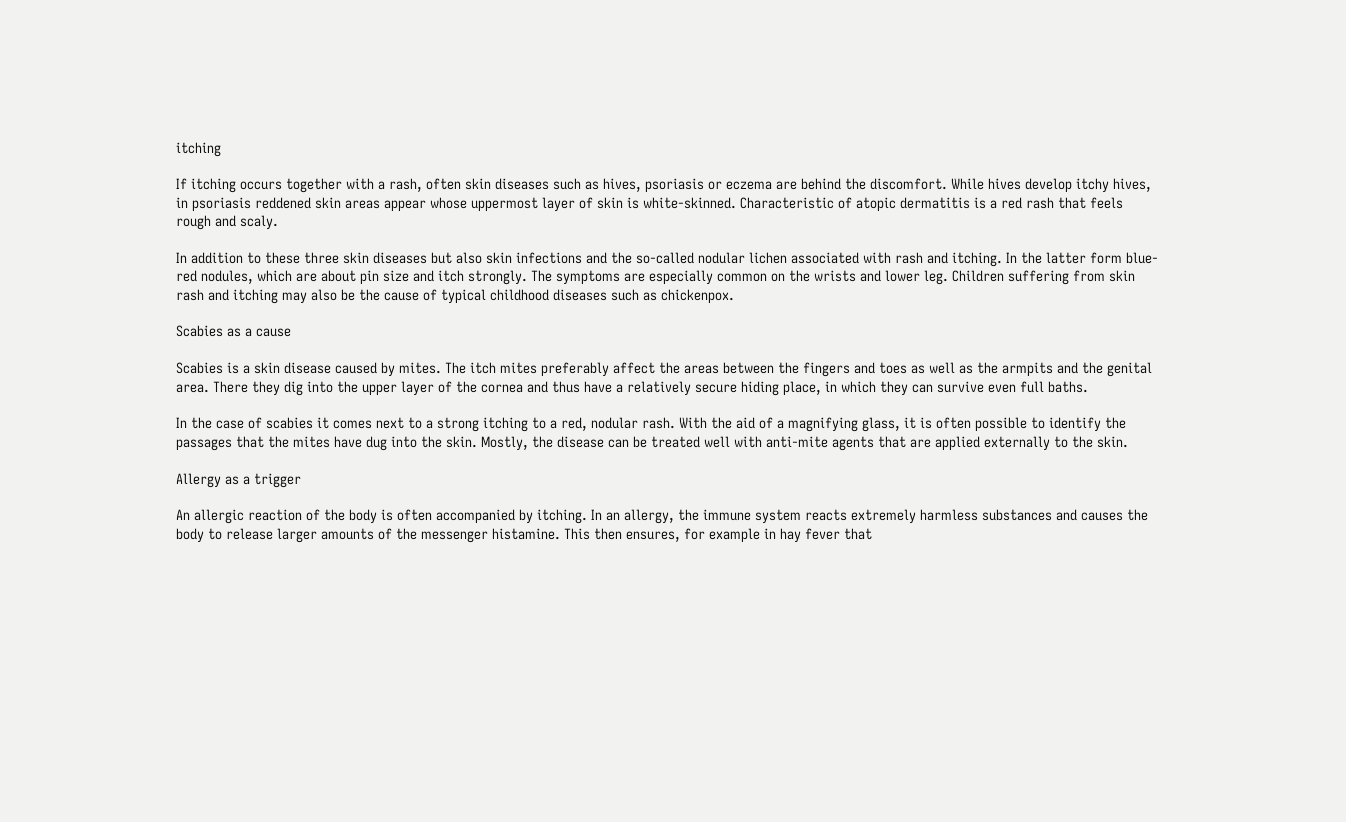itching

If itching occurs together with a rash, often skin diseases such as hives, psoriasis or eczema are behind the discomfort. While hives develop itchy hives, in psoriasis reddened skin areas appear whose uppermost layer of skin is white-skinned. Characteristic of atopic dermatitis is a red rash that feels rough and scaly.

In addition to these three skin diseases but also skin infections and the so-called nodular lichen associated with rash and itching. In the latter form blue-red nodules, which are about pin size and itch strongly. The symptoms are especially common on the wrists and lower leg. Children suffering from skin rash and itching may also be the cause of typical childhood diseases such as chickenpox.

Scabies as a cause

Scabies is a skin disease caused by mites. The itch mites preferably affect the areas between the fingers and toes as well as the armpits and the genital area. There they dig into the upper layer of the cornea and thus have a relatively secure hiding place, in which they can survive even full baths.

In the case of scabies it comes next to a strong itching to a red, nodular rash. With the aid of a magnifying glass, it is often possible to identify the passages that the mites have dug into the skin. Mostly, the disease can be treated well with anti-mite agents that are applied externally to the skin.

Allergy as a trigger

An allergic reaction of the body is often accompanied by itching. In an allergy, the immune system reacts extremely harmless substances and causes the body to release larger amounts of the messenger histamine. This then ensures, for example in hay fever that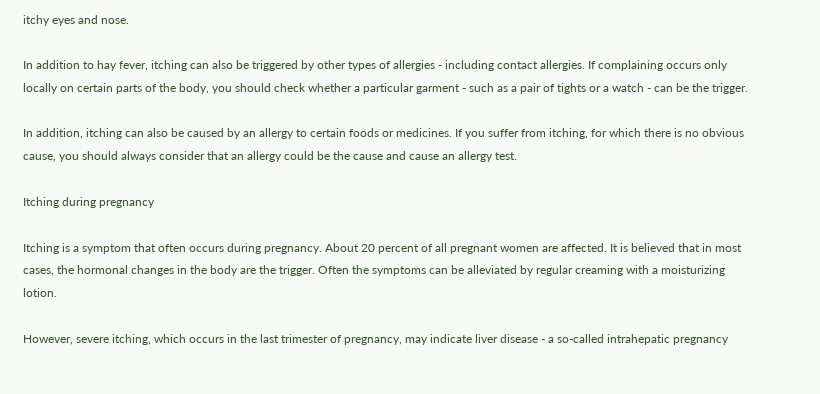itchy eyes and nose.

In addition to hay fever, itching can also be triggered by other types of allergies - including contact allergies. If complaining occurs only locally on certain parts of the body, you should check whether a particular garment - such as a pair of tights or a watch - can be the trigger.

In addition, itching can also be caused by an allergy to certain foods or medicines. If you suffer from itching, for which there is no obvious cause, you should always consider that an allergy could be the cause and cause an allergy test.

Itching during pregnancy

Itching is a symptom that often occurs during pregnancy. About 20 percent of all pregnant women are affected. It is believed that in most cases, the hormonal changes in the body are the trigger. Often the symptoms can be alleviated by regular creaming with a moisturizing lotion.

However, severe itching, which occurs in the last trimester of pregnancy, may indicate liver disease - a so-called intrahepatic pregnancy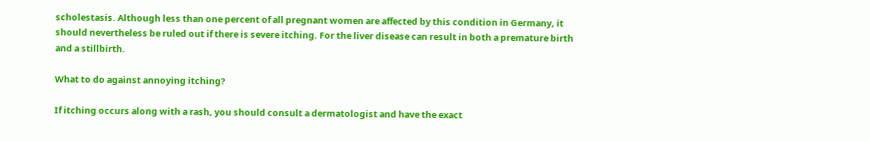scholestasis. Although less than one percent of all pregnant women are affected by this condition in Germany, it should nevertheless be ruled out if there is severe itching. For the liver disease can result in both a premature birth and a stillbirth.

What to do against annoying itching?

If itching occurs along with a rash, you should consult a dermatologist and have the exact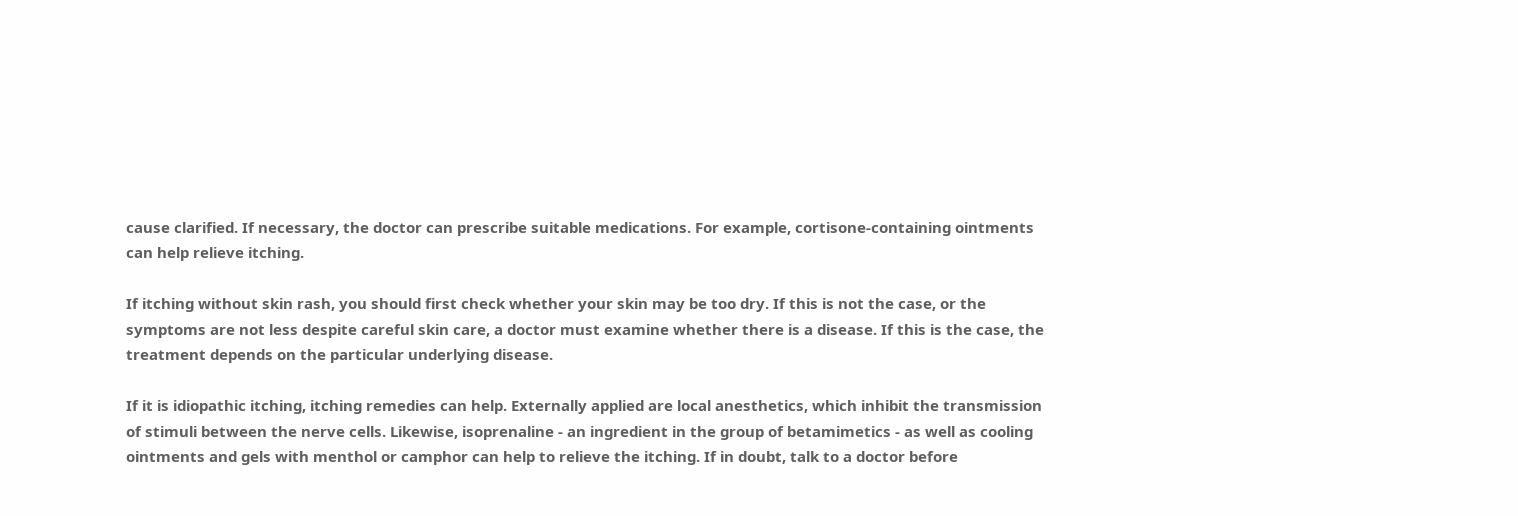cause clarified. If necessary, the doctor can prescribe suitable medications. For example, cortisone-containing ointments can help relieve itching.

If itching without skin rash, you should first check whether your skin may be too dry. If this is not the case, or the symptoms are not less despite careful skin care, a doctor must examine whether there is a disease. If this is the case, the treatment depends on the particular underlying disease.

If it is idiopathic itching, itching remedies can help. Externally applied are local anesthetics, which inhibit the transmission of stimuli between the nerve cells. Likewise, isoprenaline - an ingredient in the group of betamimetics - as well as cooling ointments and gels with menthol or camphor can help to relieve the itching. If in doubt, talk to a doctor before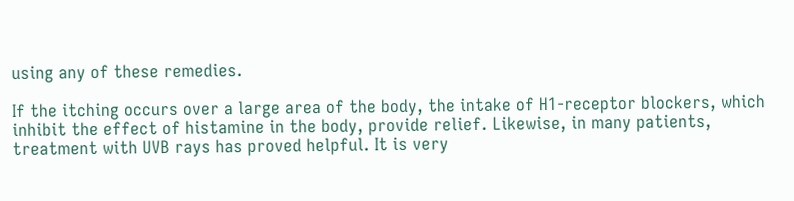using any of these remedies.

If the itching occurs over a large area of the body, the intake of H1-receptor blockers, which inhibit the effect of histamine in the body, provide relief. Likewise, in many patients, treatment with UVB rays has proved helpful. It is very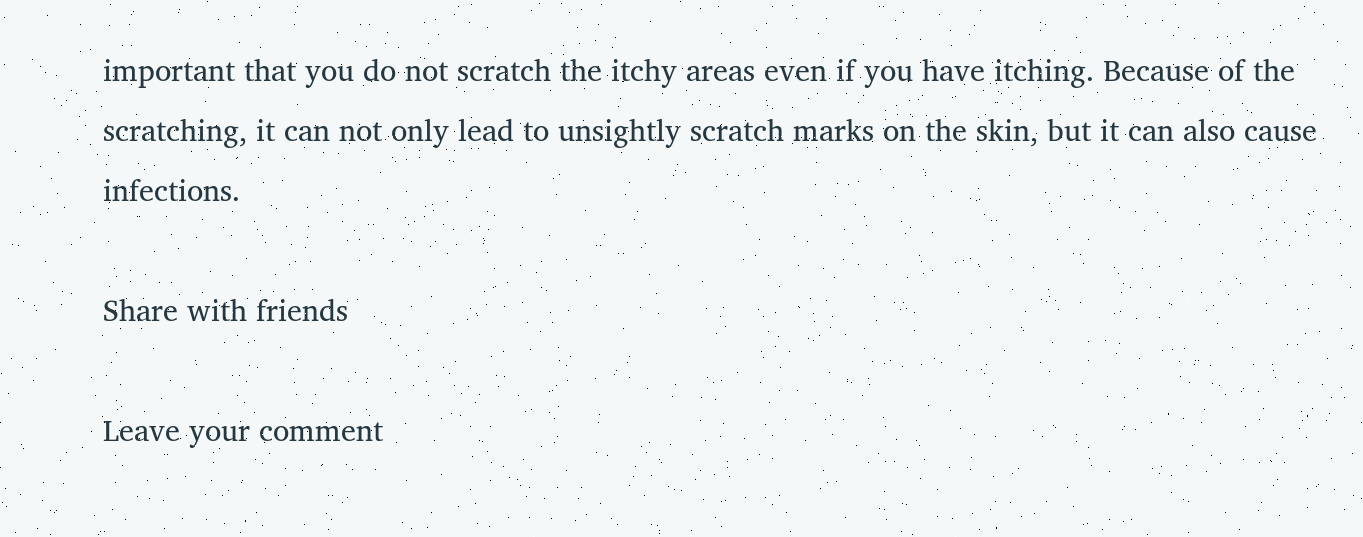important that you do not scratch the itchy areas even if you have itching. Because of the scratching, it can not only lead to unsightly scratch marks on the skin, but it can also cause infections.

Share with friends

Leave your comment